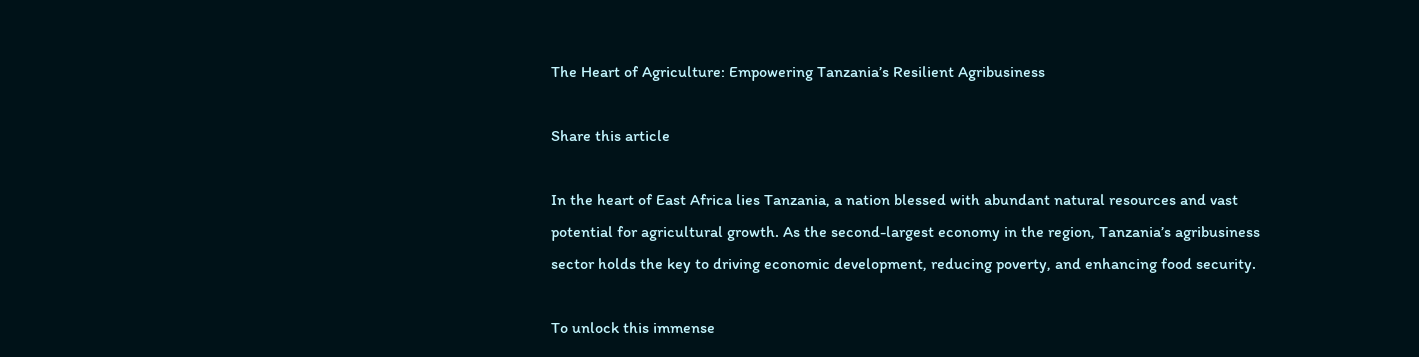The Heart of Agriculture: Empowering Tanzania’s Resilient Agribusiness

Share this article

In the heart of East Africa lies Tanzania, a nation blessed with abundant natural resources and vast potential for agricultural growth. As the second-largest economy in the region, Tanzania’s agribusiness sector holds the key to driving economic development, reducing poverty, and enhancing food security.

To unlock this immense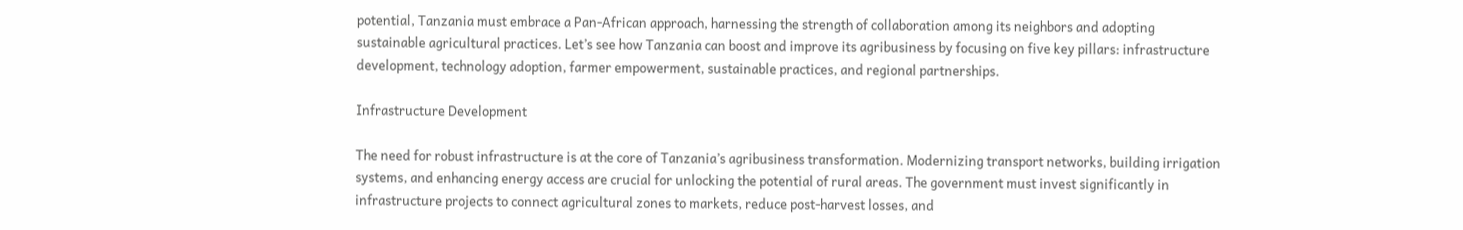potential, Tanzania must embrace a Pan-African approach, harnessing the strength of collaboration among its neighbors and adopting sustainable agricultural practices. Let’s see how Tanzania can boost and improve its agribusiness by focusing on five key pillars: infrastructure development, technology adoption, farmer empowerment, sustainable practices, and regional partnerships.

Infrastructure Development

The need for robust infrastructure is at the core of Tanzania’s agribusiness transformation. Modernizing transport networks, building irrigation systems, and enhancing energy access are crucial for unlocking the potential of rural areas. The government must invest significantly in infrastructure projects to connect agricultural zones to markets, reduce post-harvest losses, and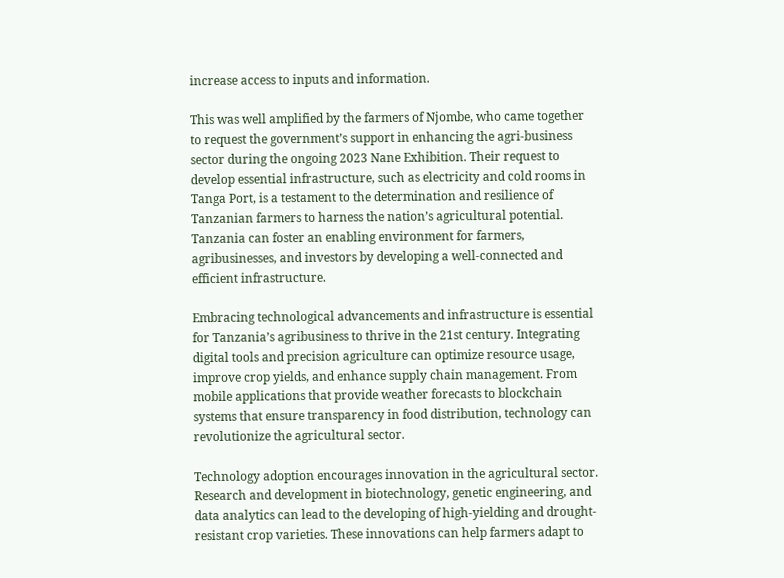increase access to inputs and information.

This was well amplified by the farmers of Njombe, who came together to request the government’s support in enhancing the agri-business sector during the ongoing 2023 Nane Exhibition. Their request to develop essential infrastructure, such as electricity and cold rooms in Tanga Port, is a testament to the determination and resilience of Tanzanian farmers to harness the nation’s agricultural potential. Tanzania can foster an enabling environment for farmers, agribusinesses, and investors by developing a well-connected and efficient infrastructure.

Embracing technological advancements and infrastructure is essential for Tanzania’s agribusiness to thrive in the 21st century. Integrating digital tools and precision agriculture can optimize resource usage, improve crop yields, and enhance supply chain management. From mobile applications that provide weather forecasts to blockchain systems that ensure transparency in food distribution, technology can revolutionize the agricultural sector.

Technology adoption encourages innovation in the agricultural sector. Research and development in biotechnology, genetic engineering, and data analytics can lead to the developing of high-yielding and drought-resistant crop varieties. These innovations can help farmers adapt to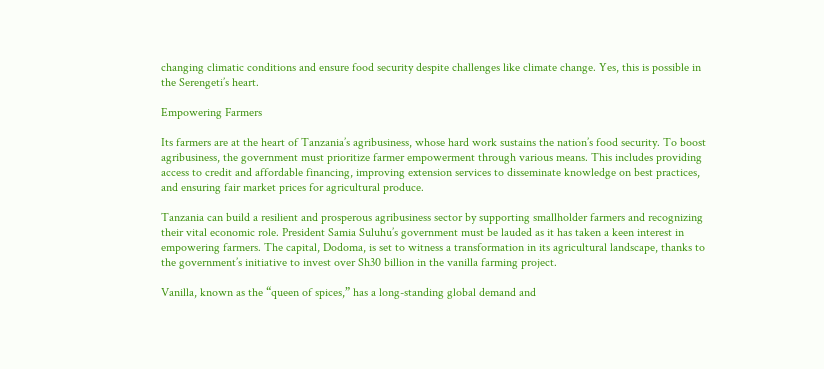changing climatic conditions and ensure food security despite challenges like climate change. Yes, this is possible in the Serengeti’s heart.

Empowering Farmers

Its farmers are at the heart of Tanzania’s agribusiness, whose hard work sustains the nation’s food security. To boost agribusiness, the government must prioritize farmer empowerment through various means. This includes providing access to credit and affordable financing, improving extension services to disseminate knowledge on best practices, and ensuring fair market prices for agricultural produce.

Tanzania can build a resilient and prosperous agribusiness sector by supporting smallholder farmers and recognizing their vital economic role. President Samia Suluhu’s government must be lauded as it has taken a keen interest in empowering farmers. The capital, Dodoma, is set to witness a transformation in its agricultural landscape, thanks to the government’s initiative to invest over Sh30 billion in the vanilla farming project.

Vanilla, known as the “queen of spices,” has a long-standing global demand and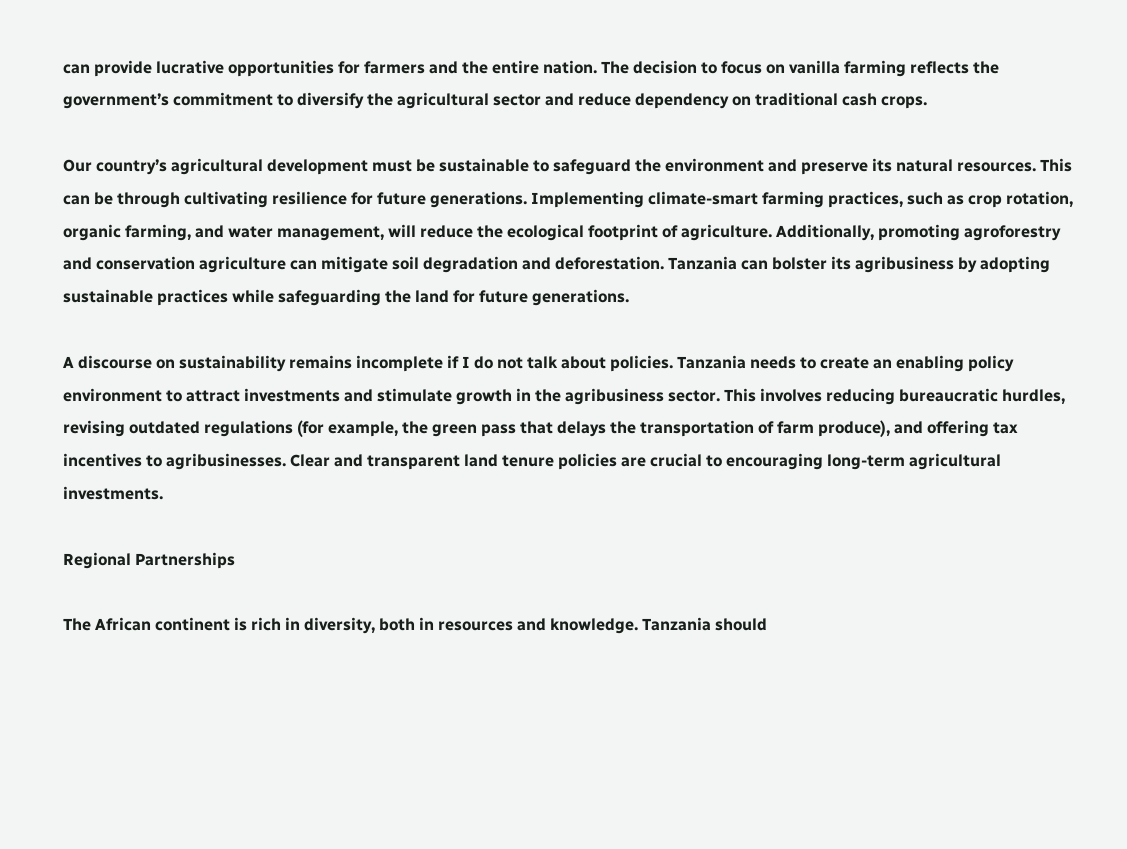can provide lucrative opportunities for farmers and the entire nation. The decision to focus on vanilla farming reflects the government’s commitment to diversify the agricultural sector and reduce dependency on traditional cash crops.

Our country’s agricultural development must be sustainable to safeguard the environment and preserve its natural resources. This can be through cultivating resilience for future generations. Implementing climate-smart farming practices, such as crop rotation, organic farming, and water management, will reduce the ecological footprint of agriculture. Additionally, promoting agroforestry and conservation agriculture can mitigate soil degradation and deforestation. Tanzania can bolster its agribusiness by adopting sustainable practices while safeguarding the land for future generations.

A discourse on sustainability remains incomplete if I do not talk about policies. Tanzania needs to create an enabling policy environment to attract investments and stimulate growth in the agribusiness sector. This involves reducing bureaucratic hurdles, revising outdated regulations (for example, the green pass that delays the transportation of farm produce), and offering tax incentives to agribusinesses. Clear and transparent land tenure policies are crucial to encouraging long-term agricultural investments.

Regional Partnerships

The African continent is rich in diversity, both in resources and knowledge. Tanzania should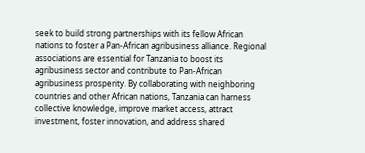seek to build strong partnerships with its fellow African nations to foster a Pan-African agribusiness alliance. Regional associations are essential for Tanzania to boost its agribusiness sector and contribute to Pan-African agribusiness prosperity. By collaborating with neighboring countries and other African nations, Tanzania can harness collective knowledge, improve market access, attract investment, foster innovation, and address shared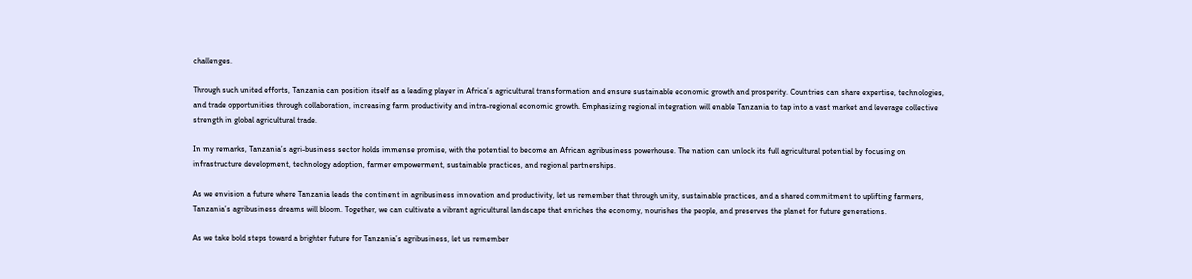challenges.

Through such united efforts, Tanzania can position itself as a leading player in Africa’s agricultural transformation and ensure sustainable economic growth and prosperity. Countries can share expertise, technologies, and trade opportunities through collaboration, increasing farm productivity and intra-regional economic growth. Emphasizing regional integration will enable Tanzania to tap into a vast market and leverage collective strength in global agricultural trade.

In my remarks, Tanzania’s agri-business sector holds immense promise, with the potential to become an African agribusiness powerhouse. The nation can unlock its full agricultural potential by focusing on infrastructure development, technology adoption, farmer empowerment, sustainable practices, and regional partnerships.

As we envision a future where Tanzania leads the continent in agribusiness innovation and productivity, let us remember that through unity, sustainable practices, and a shared commitment to uplifting farmers, Tanzania’s agribusiness dreams will bloom. Together, we can cultivate a vibrant agricultural landscape that enriches the economy, nourishes the people, and preserves the planet for future generations.

As we take bold steps toward a brighter future for Tanzania’s agribusiness, let us remember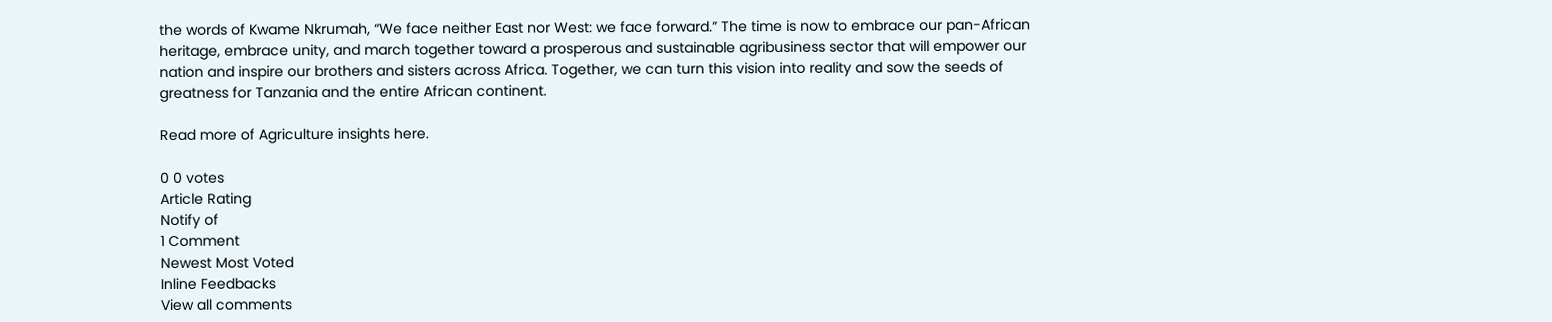the words of Kwame Nkrumah, “We face neither East nor West: we face forward.” The time is now to embrace our pan-African heritage, embrace unity, and march together toward a prosperous and sustainable agribusiness sector that will empower our nation and inspire our brothers and sisters across Africa. Together, we can turn this vision into reality and sow the seeds of greatness for Tanzania and the entire African continent.

Read more of Agriculture insights here.

0 0 votes
Article Rating
Notify of
1 Comment
Newest Most Voted
Inline Feedbacks
View all comments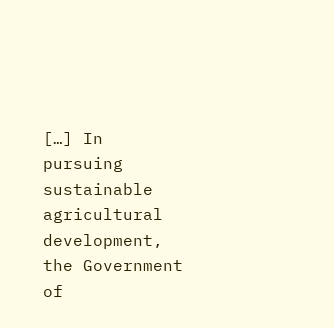[…] In pursuing sustainable agricultural development, the Government of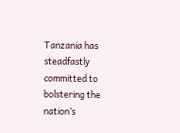Tanzania has steadfastly committed to bolstering the nation’s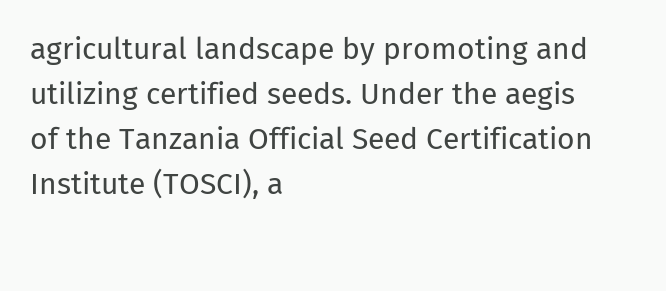agricultural landscape by promoting and utilizing certified seeds. Under the aegis of the Tanzania Official Seed Certification Institute (TOSCI), a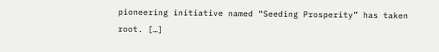pioneering initiative named “Seeding Prosperity” has taken root. […]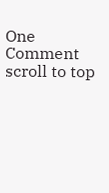One Comment
scroll to top